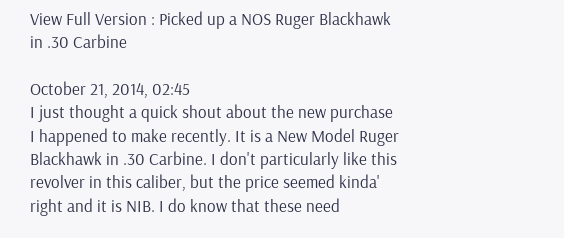View Full Version : Picked up a NOS Ruger Blackhawk in .30 Carbine

October 21, 2014, 02:45
I just thought a quick shout about the new purchase I happened to make recently. It is a New Model Ruger Blackhawk in .30 Carbine. I don't particularly like this revolver in this caliber, but the price seemed kinda' right and it is NIB. I do know that these need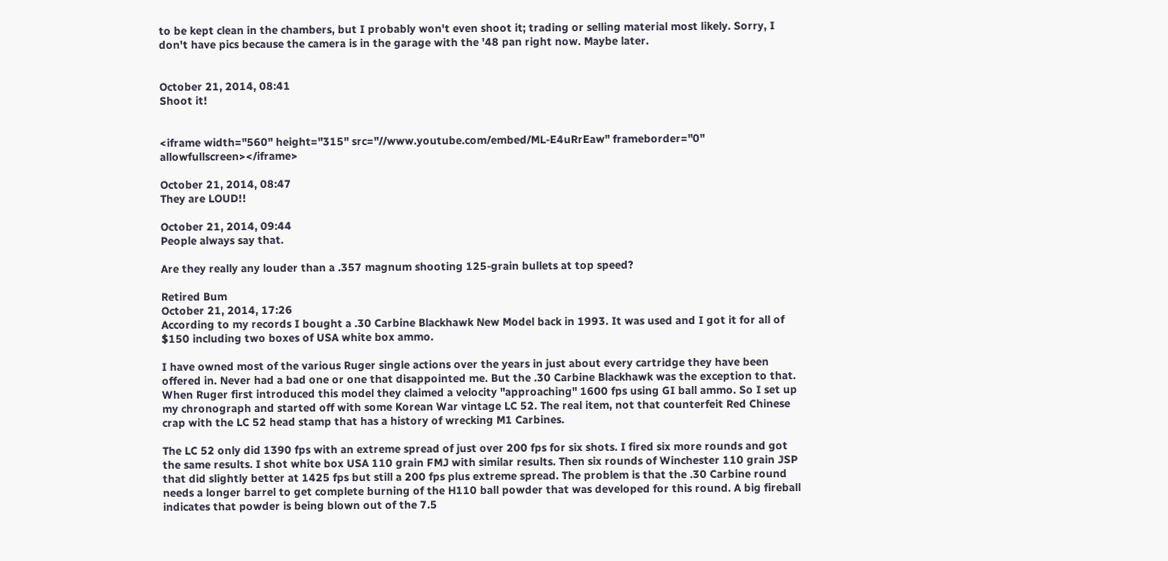to be kept clean in the chambers, but I probably won't even shoot it; trading or selling material most likely. Sorry, I don't have pics because the camera is in the garage with the '48 pan right now. Maybe later.


October 21, 2014, 08:41
Shoot it!


<iframe width="560" height="315" src="//www.youtube.com/embed/ML-E4uRrEaw" frameborder="0" allowfullscreen></iframe>

October 21, 2014, 08:47
They are LOUD!!

October 21, 2014, 09:44
People always say that.

Are they really any louder than a .357 magnum shooting 125-grain bullets at top speed?

Retired Bum
October 21, 2014, 17:26
According to my records I bought a .30 Carbine Blackhawk New Model back in 1993. It was used and I got it for all of $150 including two boxes of USA white box ammo.

I have owned most of the various Ruger single actions over the years in just about every cartridge they have been offered in. Never had a bad one or one that disappointed me. But the .30 Carbine Blackhawk was the exception to that. When Ruger first introduced this model they claimed a velocity "approaching" 1600 fps using GI ball ammo. So I set up my chronograph and started off with some Korean War vintage LC 52. The real item, not that counterfeit Red Chinese crap with the LC 52 head stamp that has a history of wrecking M1 Carbines.

The LC 52 only did 1390 fps with an extreme spread of just over 200 fps for six shots. I fired six more rounds and got the same results. I shot white box USA 110 grain FMJ with similar results. Then six rounds of Winchester 110 grain JSP that did slightly better at 1425 fps but still a 200 fps plus extreme spread. The problem is that the .30 Carbine round needs a longer barrel to get complete burning of the H110 ball powder that was developed for this round. A big fireball indicates that powder is being blown out of the 7.5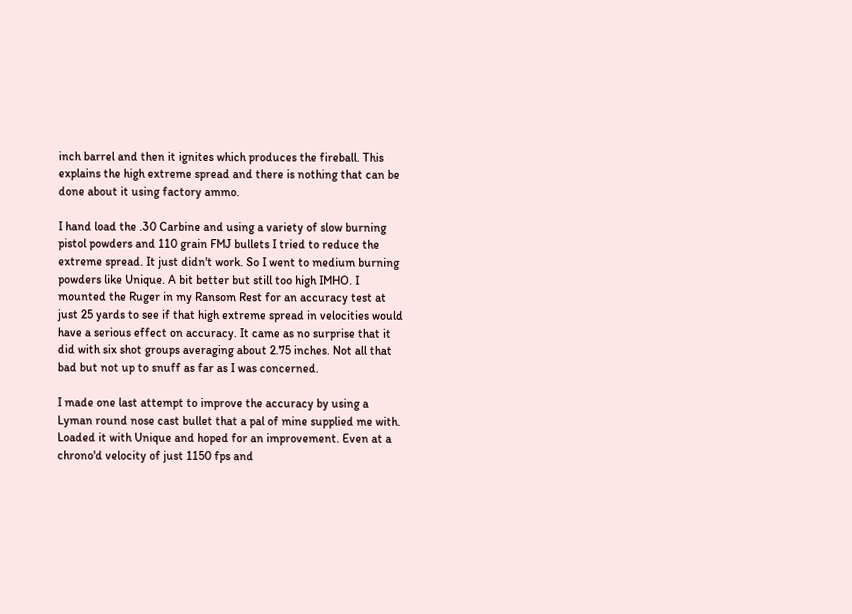inch barrel and then it ignites which produces the fireball. This explains the high extreme spread and there is nothing that can be done about it using factory ammo.

I hand load the .30 Carbine and using a variety of slow burning pistol powders and 110 grain FMJ bullets I tried to reduce the extreme spread. It just didn't work. So I went to medium burning powders like Unique. A bit better but still too high IMHO. I mounted the Ruger in my Ransom Rest for an accuracy test at just 25 yards to see if that high extreme spread in velocities would have a serious effect on accuracy. It came as no surprise that it did with six shot groups averaging about 2.75 inches. Not all that bad but not up to snuff as far as I was concerned.

I made one last attempt to improve the accuracy by using a Lyman round nose cast bullet that a pal of mine supplied me with. Loaded it with Unique and hoped for an improvement. Even at a chrono'd velocity of just 1150 fps and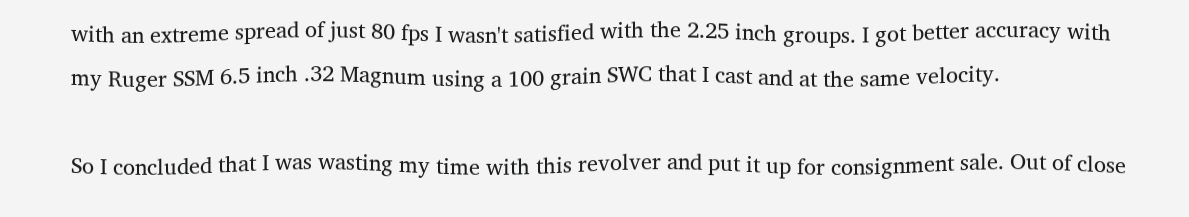with an extreme spread of just 80 fps I wasn't satisfied with the 2.25 inch groups. I got better accuracy with my Ruger SSM 6.5 inch .32 Magnum using a 100 grain SWC that I cast and at the same velocity.

So I concluded that I was wasting my time with this revolver and put it up for consignment sale. Out of close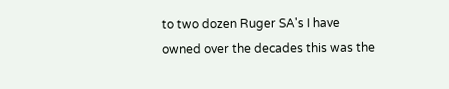to two dozen Ruger SA's I have owned over the decades this was the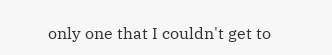only one that I couldn't get to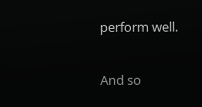perform well.

And so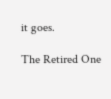it goes.

The Retired One